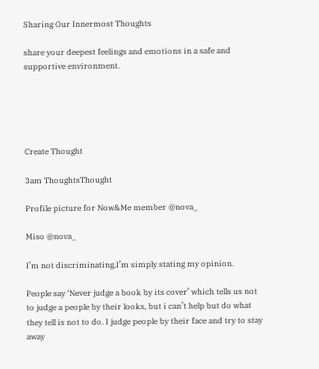Sharing Our Innermost Thoughts

share your deepest feelings and emotions in a safe and supportive environment.





Create Thought

3am ThoughtsThought

Profile picture for Now&Me member @nova_

Miso @nova_

I’m not discriminating,I’m simply stating my opinion.

People say ‘Never judge a book by its cover’ which tells us not to judge a people by their looks, but i can’t help but do what they tell is not to do. I judge people by their face and try to stay away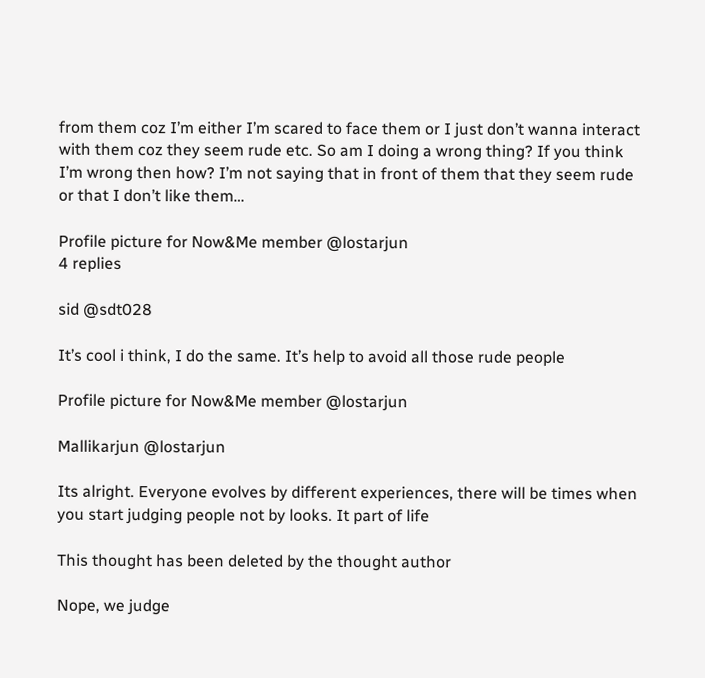from them coz I’m either I’m scared to face them or I just don’t wanna interact with them coz they seem rude etc. So am I doing a wrong thing? If you think I’m wrong then how? I’m not saying that in front of them that they seem rude or that I don’t like them…

Profile picture for Now&Me member @lostarjun
4 replies

sid @sdt028

It’s cool i think, I do the same. It’s help to avoid all those rude people

Profile picture for Now&Me member @lostarjun

Mallikarjun @lostarjun

Its alright. Everyone evolves by different experiences, there will be times when you start judging people not by looks. It part of life

This thought has been deleted by the thought author

Nope, we judge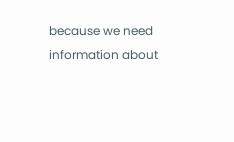because we need information about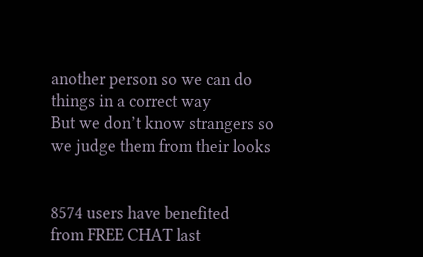another person so we can do things in a correct way
But we don’t know strangers so we judge them from their looks


8574 users have benefited
from FREE CHAT last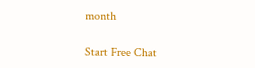month

Start Free Chat